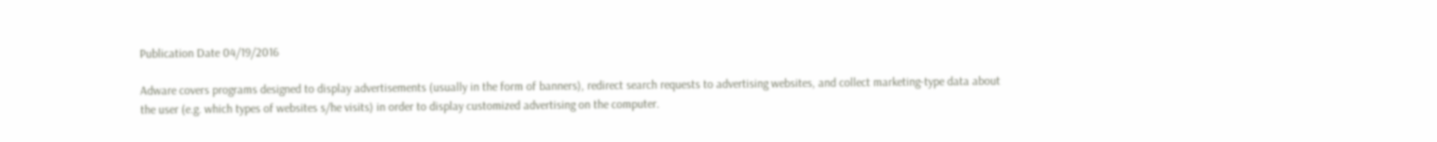Publication Date 04/19/2016

Adware covers programs designed to display advertisements (usually in the form of banners), redirect search requests to advertising websites, and collect marketing-type data about the user (e.g. which types of websites s/he visits) in order to display customized advertising on the computer.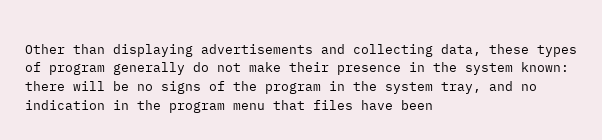Other than displaying advertisements and collecting data, these types of program generally do not make their presence in the system known: there will be no signs of the program in the system tray, and no indication in the program menu that files have been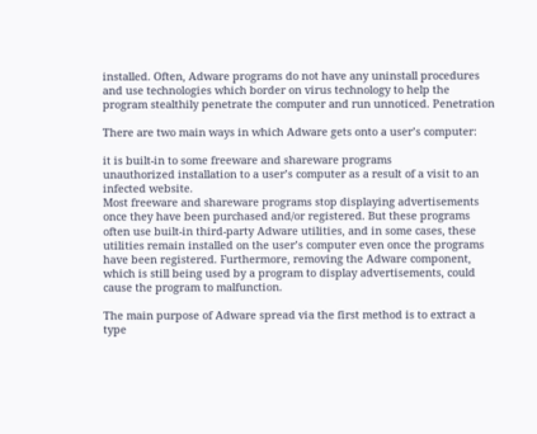installed. Often, Adware programs do not have any uninstall procedures and use technologies which border on virus technology to help the program stealthily penetrate the computer and run unnoticed. Penetration

There are two main ways in which Adware gets onto a user’s computer:

it is built-in to some freeware and shareware programs
unauthorized installation to a user’s computer as a result of a visit to an infected website.
Most freeware and shareware programs stop displaying advertisements once they have been purchased and/or registered. But these programs often use built-in third-party Adware utilities, and in some cases, these utilities remain installed on the user’s computer even once the programs have been registered. Furthermore, removing the Adware component, which is still being used by a program to display advertisements, could cause the program to malfunction.

The main purpose of Adware spread via the first method is to extract a type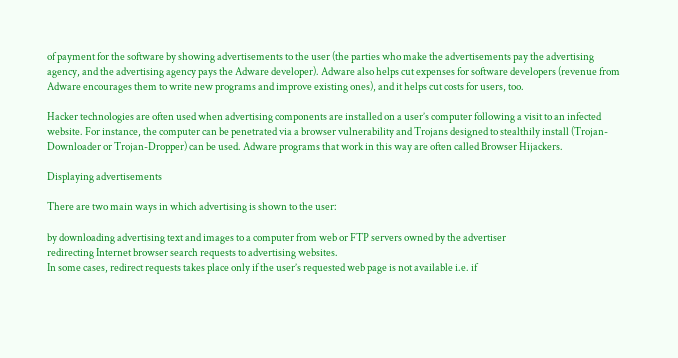of payment for the software by showing advertisements to the user (the parties who make the advertisements pay the advertising agency, and the advertising agency pays the Adware developer). Adware also helps cut expenses for software developers (revenue from Adware encourages them to write new programs and improve existing ones), and it helps cut costs for users, too.

Hacker technologies are often used when advertising components are installed on a user’s computer following a visit to an infected website. For instance, the computer can be penetrated via a browser vulnerability and Trojans designed to stealthily install (Trojan-Downloader or Trojan-Dropper) can be used. Adware programs that work in this way are often called Browser Hijackers.

Displaying advertisements

There are two main ways in which advertising is shown to the user:

by downloading advertising text and images to a computer from web or FTP servers owned by the advertiser
redirecting Internet browser search requests to advertising websites.
In some cases, redirect requests takes place only if the user’s requested web page is not available i.e. if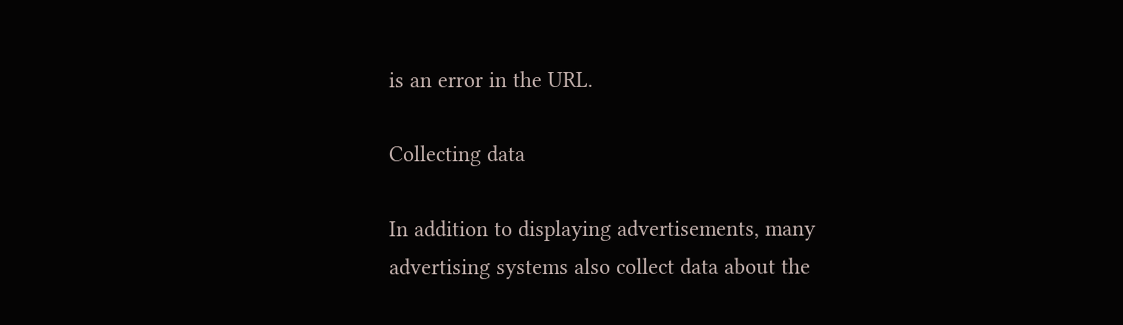is an error in the URL.

Collecting data

In addition to displaying advertisements, many advertising systems also collect data about the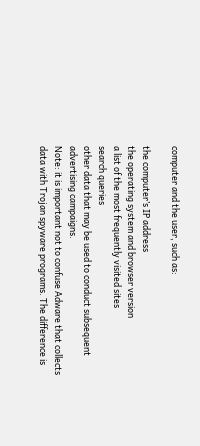computer and the user, such as:

the computer’s IP address
the operating system and browser version
a list of the most frequently visited sites
search queries
other data that may be used to conduct subsequent advertising campaigns.
Note: it is important not to confuse Adware that collects data with Trojan spyware programs. The difference is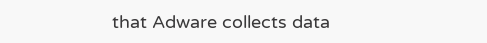that Adware collects data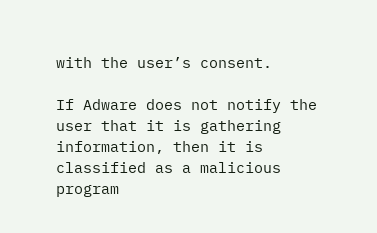with the user’s consent.

If Adware does not notify the user that it is gathering information, then it is classified as a malicious program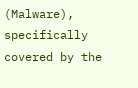(Malware), specifically covered by the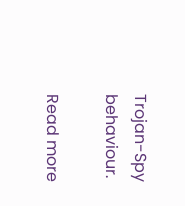Trojan-Spy behaviour.

Read more